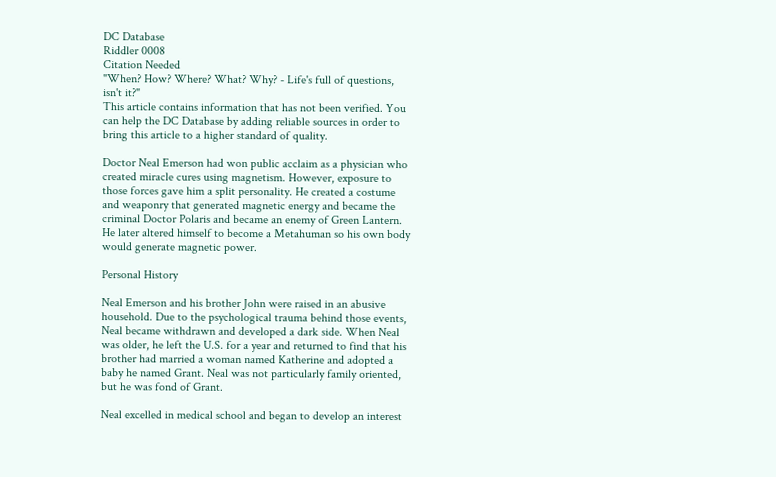DC Database
Riddler 0008
Citation Needed
"When? How? Where? What? Why? - Life's full of questions, isn't it?"
This article contains information that has not been verified. You can help the DC Database by adding reliable sources in order to bring this article to a higher standard of quality.

Doctor Neal Emerson had won public acclaim as a physician who created miracle cures using magnetism. However, exposure to those forces gave him a split personality. He created a costume and weaponry that generated magnetic energy and became the criminal Doctor Polaris and became an enemy of Green Lantern. He later altered himself to become a Metahuman so his own body would generate magnetic power.

Personal History

Neal Emerson and his brother John were raised in an abusive household. Due to the psychological trauma behind those events, Neal became withdrawn and developed a dark side. When Neal was older, he left the U.S. for a year and returned to find that his brother had married a woman named Katherine and adopted a baby he named Grant. Neal was not particularly family oriented, but he was fond of Grant.

Neal excelled in medical school and began to develop an interest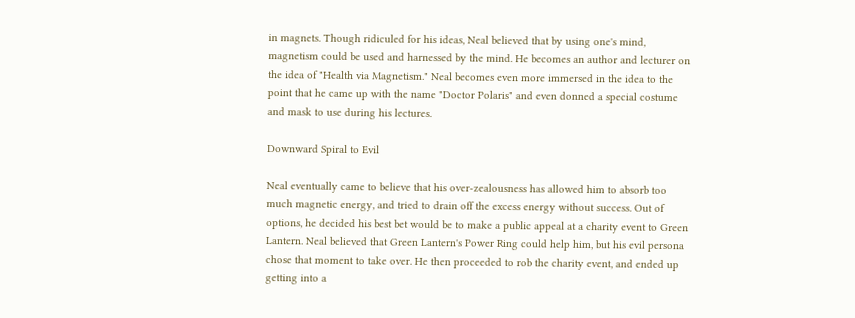in magnets. Though ridiculed for his ideas, Neal believed that by using one's mind, magnetism could be used and harnessed by the mind. He becomes an author and lecturer on the idea of "Health via Magnetism." Neal becomes even more immersed in the idea to the point that he came up with the name "Doctor Polaris" and even donned a special costume and mask to use during his lectures.

Downward Spiral to Evil

Neal eventually came to believe that his over-zealousness has allowed him to absorb too much magnetic energy, and tried to drain off the excess energy without success. Out of options, he decided his best bet would be to make a public appeal at a charity event to Green Lantern. Neal believed that Green Lantern's Power Ring could help him, but his evil persona chose that moment to take over. He then proceeded to rob the charity event, and ended up getting into a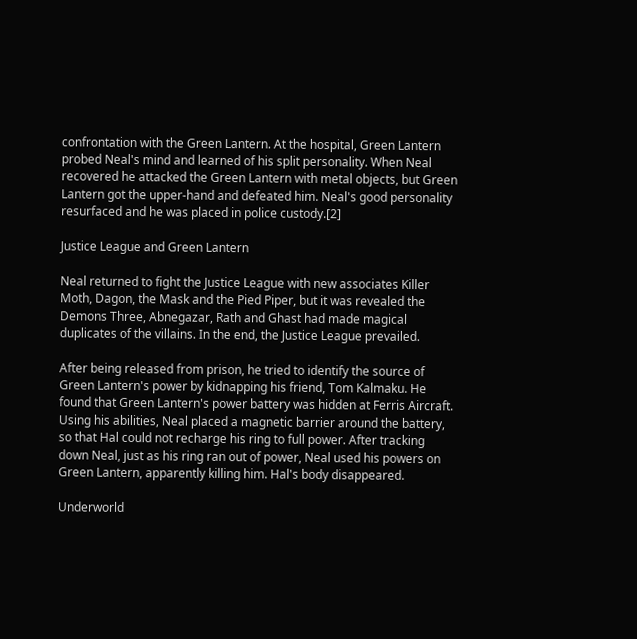confrontation with the Green Lantern. At the hospital, Green Lantern probed Neal's mind and learned of his split personality. When Neal recovered he attacked the Green Lantern with metal objects, but Green Lantern got the upper-hand and defeated him. Neal's good personality resurfaced and he was placed in police custody.[2]

Justice League and Green Lantern

Neal returned to fight the Justice League with new associates Killer Moth, Dagon, the Mask and the Pied Piper, but it was revealed the Demons Three, Abnegazar, Rath and Ghast had made magical duplicates of the villains. In the end, the Justice League prevailed.

After being released from prison, he tried to identify the source of Green Lantern's power by kidnapping his friend, Tom Kalmaku. He found that Green Lantern's power battery was hidden at Ferris Aircraft. Using his abilities, Neal placed a magnetic barrier around the battery, so that Hal could not recharge his ring to full power. After tracking down Neal, just as his ring ran out of power, Neal used his powers on Green Lantern, apparently killing him. Hal's body disappeared.

Underworld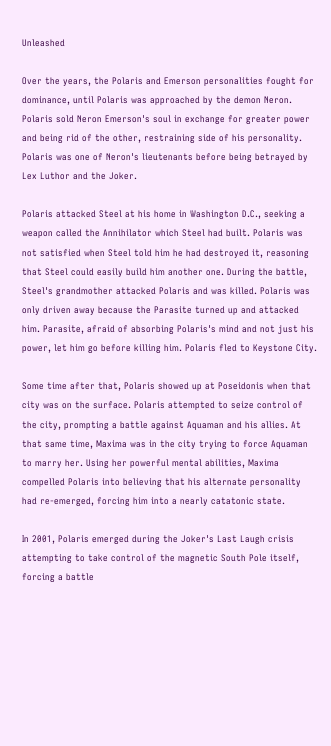Unleashed

Over the years, the Polaris and Emerson personalities fought for dominance, until Polaris was approached by the demon Neron. Polaris sold Neron Emerson's soul in exchange for greater power and being rid of the other, restraining side of his personality. Polaris was one of Neron's lieutenants before being betrayed by Lex Luthor and the Joker.

Polaris attacked Steel at his home in Washington D.C., seeking a weapon called the Annihilator which Steel had built. Polaris was not satisfied when Steel told him he had destroyed it, reasoning that Steel could easily build him another one. During the battle, Steel's grandmother attacked Polaris and was killed. Polaris was only driven away because the Parasite turned up and attacked him. Parasite, afraid of absorbing Polaris's mind and not just his power, let him go before killing him. Polaris fled to Keystone City.

Some time after that, Polaris showed up at Poseidonis when that city was on the surface. Polaris attempted to seize control of the city, prompting a battle against Aquaman and his allies. At that same time, Maxima was in the city trying to force Aquaman to marry her. Using her powerful mental abilities, Maxima compelled Polaris into believing that his alternate personality had re-emerged, forcing him into a nearly catatonic state.

In 2001, Polaris emerged during the Joker's Last Laugh crisis attempting to take control of the magnetic South Pole itself, forcing a battle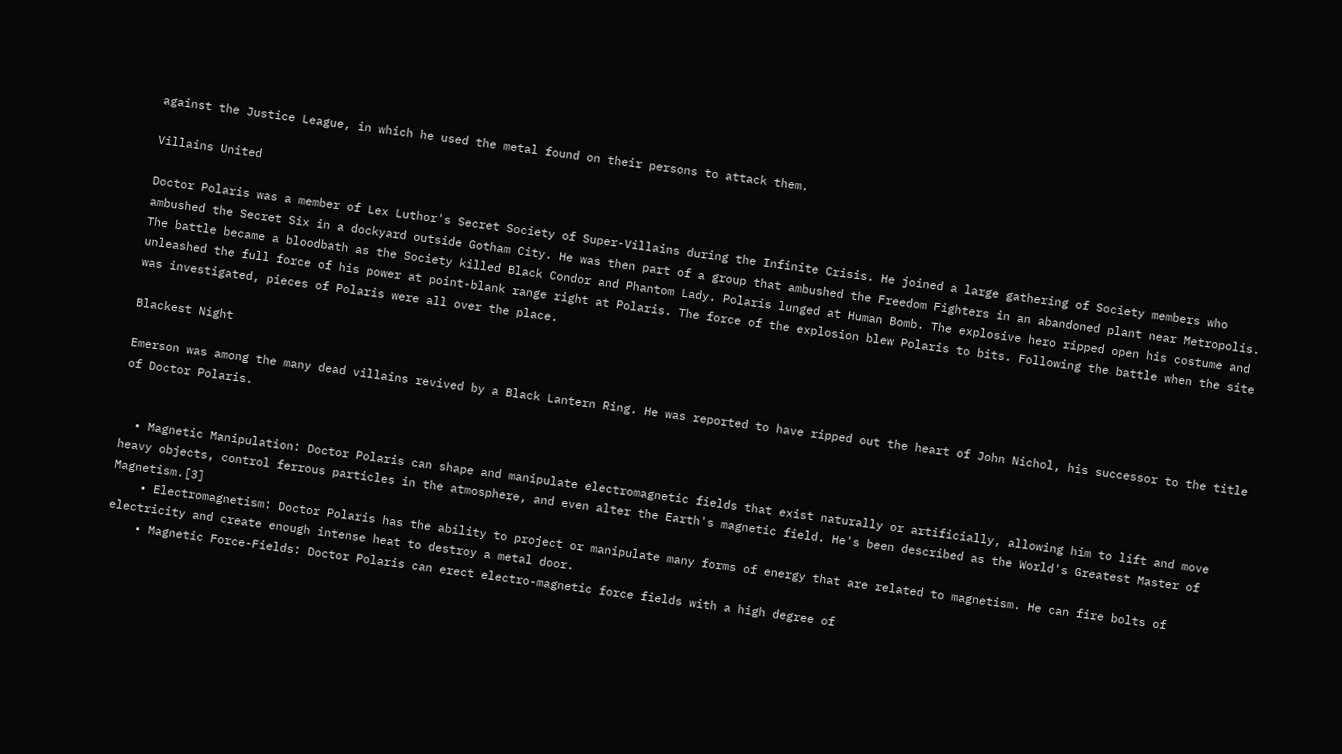against the Justice League, in which he used the metal found on their persons to attack them.

Villains United

Doctor Polaris was a member of Lex Luthor's Secret Society of Super-Villains during the Infinite Crisis. He joined a large gathering of Society members who ambushed the Secret Six in a dockyard outside Gotham City. He was then part of a group that ambushed the Freedom Fighters in an abandoned plant near Metropolis. The battle became a bloodbath as the Society killed Black Condor and Phantom Lady. Polaris lunged at Human Bomb. The explosive hero ripped open his costume and unleashed the full force of his power at point-blank range right at Polaris. The force of the explosion blew Polaris to bits. Following the battle when the site was investigated, pieces of Polaris were all over the place.

Blackest Night

Emerson was among the many dead villains revived by a Black Lantern Ring. He was reported to have ripped out the heart of John Nichol, his successor to the title of Doctor Polaris.


  • Magnetic Manipulation: Doctor Polaris can shape and manipulate electromagnetic fields that exist naturally or artificially, allowing him to lift and move heavy objects, control ferrous particles in the atmosphere, and even alter the Earth's magnetic field. He's been described as the World's Greatest Master of Magnetism.[3]
    • Electromagnetism: Doctor Polaris has the ability to project or manipulate many forms of energy that are related to magnetism. He can fire bolts of electricity and create enough intense heat to destroy a metal door.
    • Magnetic Force-Fields: Doctor Polaris can erect electro-magnetic force fields with a high degree of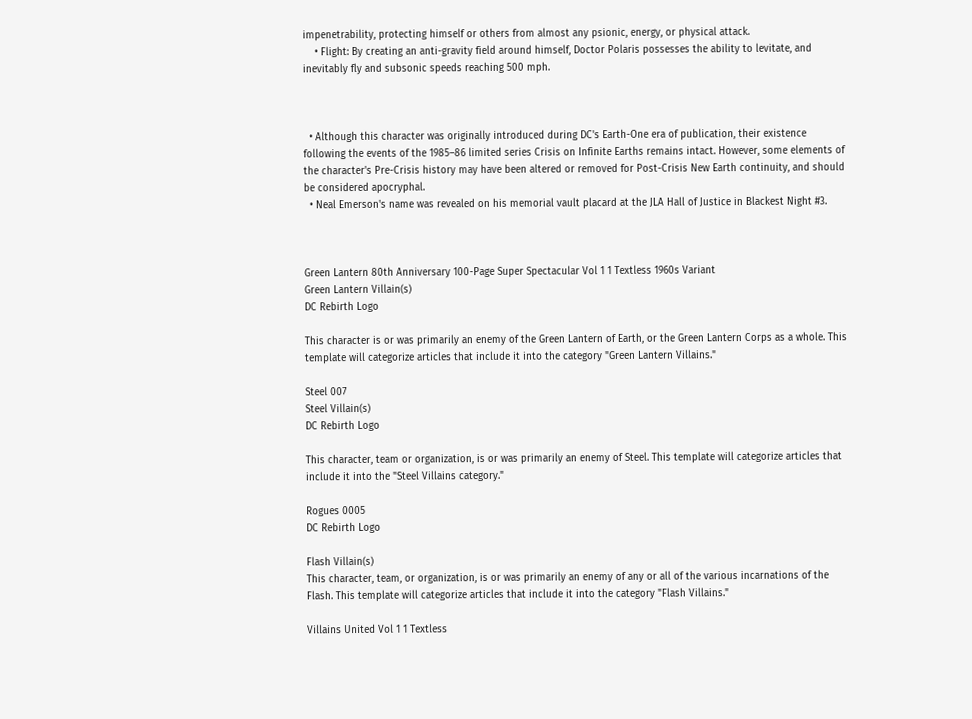impenetrability, protecting himself or others from almost any psionic, energy, or physical attack.
    • Flight: By creating an anti-gravity field around himself, Doctor Polaris possesses the ability to levitate, and inevitably fly and subsonic speeds reaching 500 mph.



  • Although this character was originally introduced during DC's Earth-One era of publication, their existence following the events of the 1985–86 limited series Crisis on Infinite Earths remains intact. However, some elements of the character's Pre-Crisis history may have been altered or removed for Post-Crisis New Earth continuity, and should be considered apocryphal.
  • Neal Emerson's name was revealed on his memorial vault placard at the JLA Hall of Justice in Blackest Night #3.



Green Lantern 80th Anniversary 100-Page Super Spectacular Vol 1 1 Textless 1960s Variant
Green Lantern Villain(s)
DC Rebirth Logo

This character is or was primarily an enemy of the Green Lantern of Earth, or the Green Lantern Corps as a whole. This template will categorize articles that include it into the category "Green Lantern Villains."

Steel 007
Steel Villain(s)
DC Rebirth Logo

This character, team or organization, is or was primarily an enemy of Steel. This template will categorize articles that include it into the "Steel Villains category."

Rogues 0005
DC Rebirth Logo

Flash Villain(s)
This character, team, or organization, is or was primarily an enemy of any or all of the various incarnations of the Flash. This template will categorize articles that include it into the category "Flash Villains."

Villains United Vol 1 1 Textless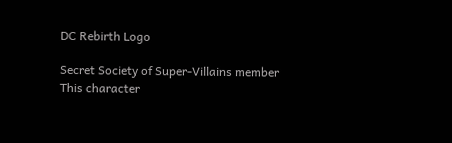DC Rebirth Logo

Secret Society of Super-Villains member
This character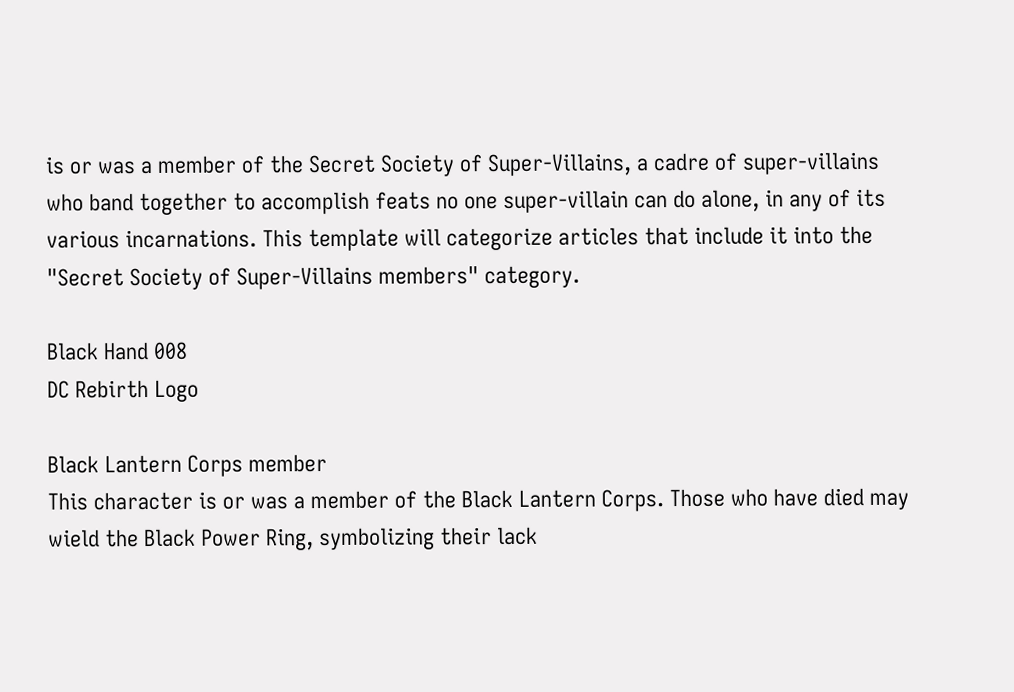is or was a member of the Secret Society of Super-Villains, a cadre of super-villains who band together to accomplish feats no one super-villain can do alone, in any of its various incarnations. This template will categorize articles that include it into the "Secret Society of Super-Villains members" category.

Black Hand 008
DC Rebirth Logo

Black Lantern Corps member
This character is or was a member of the Black Lantern Corps. Those who have died may wield the Black Power Ring, symbolizing their lack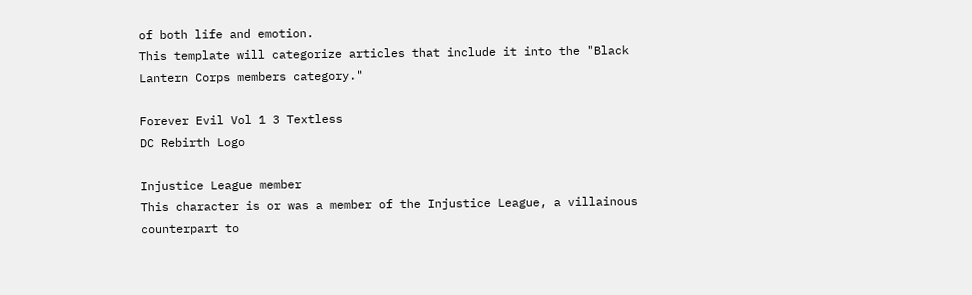of both life and emotion.
This template will categorize articles that include it into the "Black Lantern Corps members category."

Forever Evil Vol 1 3 Textless
DC Rebirth Logo

Injustice League member
This character is or was a member of the Injustice League, a villainous counterpart to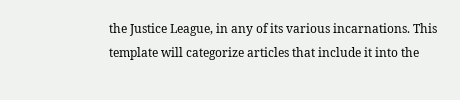the Justice League, in any of its various incarnations. This template will categorize articles that include it into the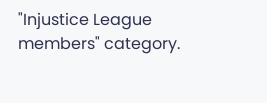"Injustice League members" category.